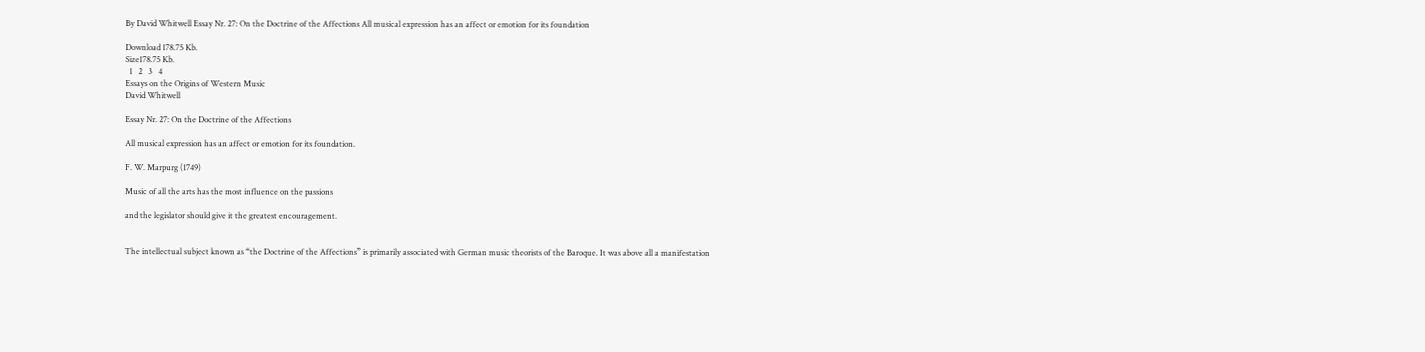By David Whitwell Essay Nr. 27: On the Doctrine of the Affections All musical expression has an affect or emotion for its foundation

Download 178.75 Kb.
Size178.75 Kb.
  1   2   3   4
Essays on the Origins of Western Music
David Whitwell

Essay Nr. 27: On the Doctrine of the Affections

All musical expression has an affect or emotion for its foundation.

F. W. Marpurg (1749)

Music of all the arts has the most influence on the passions

and the legislator should give it the greatest encouragement.


The intellectual subject known as “the Doctrine of the Affections” is primarily associated with German music theorists of the Baroque. It was above all a manifestation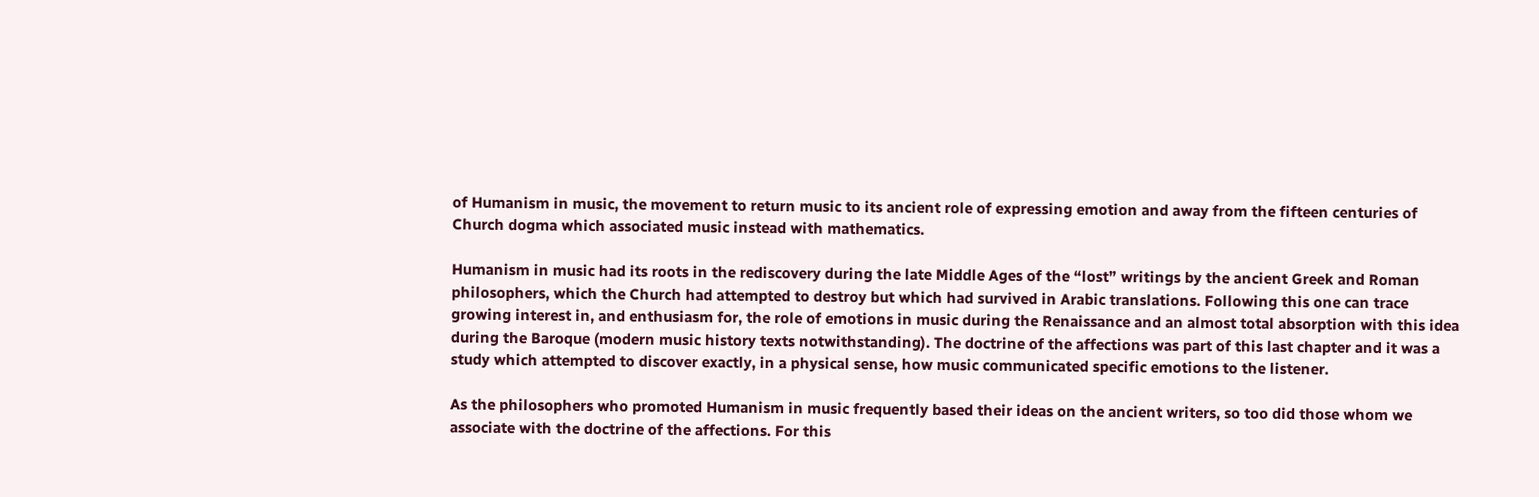of Humanism in music, the movement to return music to its ancient role of expressing emotion and away from the fifteen centuries of Church dogma which associated music instead with mathematics.

Humanism in music had its roots in the rediscovery during the late Middle Ages of the “lost” writings by the ancient Greek and Roman philosophers, which the Church had attempted to destroy but which had survived in Arabic translations. Following this one can trace growing interest in, and enthusiasm for, the role of emotions in music during the Renaissance and an almost total absorption with this idea during the Baroque (modern music history texts notwithstanding). The doctrine of the affections was part of this last chapter and it was a study which attempted to discover exactly, in a physical sense, how music communicated specific emotions to the listener.

As the philosophers who promoted Humanism in music frequently based their ideas on the ancient writers, so too did those whom we associate with the doctrine of the affections. For this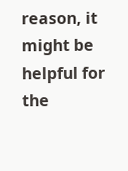reason, it might be helpful for the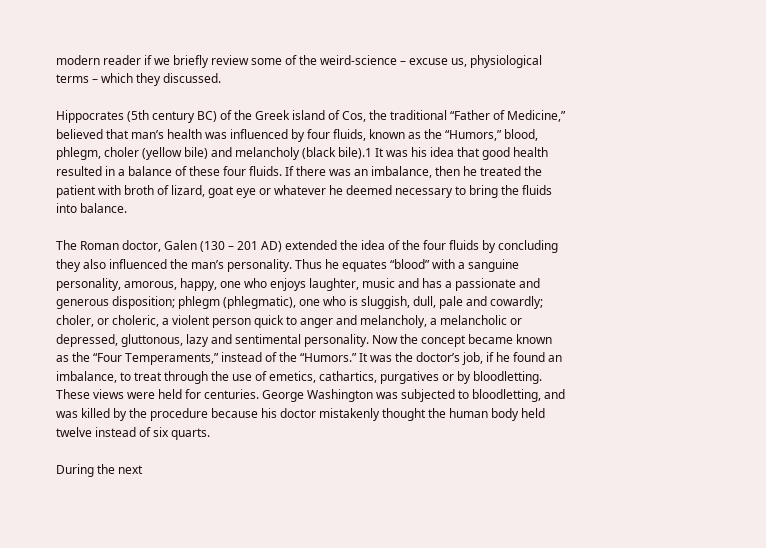modern reader if we briefly review some of the weird-science – excuse us, physiological terms – which they discussed.

Hippocrates (5th century BC) of the Greek island of Cos, the traditional “Father of Medicine,” believed that man’s health was influenced by four fluids, known as the “Humors,” blood, phlegm, choler (yellow bile) and melancholy (black bile).1 It was his idea that good health resulted in a balance of these four fluids. If there was an imbalance, then he treated the patient with broth of lizard, goat eye or whatever he deemed necessary to bring the fluids into balance.

The Roman doctor, Galen (130 – 201 AD) extended the idea of the four fluids by concluding they also influenced the man’s personality. Thus he equates “blood” with a sanguine personality, amorous, happy, one who enjoys laughter, music and has a passionate and generous disposition; phlegm (phlegmatic), one who is sluggish, dull, pale and cowardly; choler, or choleric, a violent person quick to anger and melancholy, a melancholic or depressed, gluttonous, lazy and sentimental personality. Now the concept became known as the “Four Temperaments,” instead of the “Humors.” It was the doctor’s job, if he found an imbalance, to treat through the use of emetics, cathartics, purgatives or by bloodletting. These views were held for centuries. George Washington was subjected to bloodletting, and was killed by the procedure because his doctor mistakenly thought the human body held twelve instead of six quarts.

During the next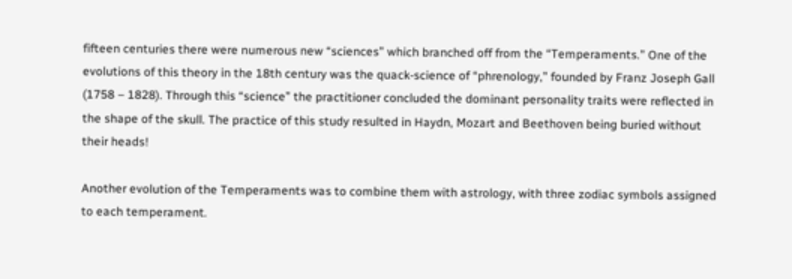fifteen centuries there were numerous new “sciences” which branched off from the “Temperaments.” One of the evolutions of this theory in the 18th century was the quack-science of “phrenology,” founded by Franz Joseph Gall (1758 – 1828). Through this “science” the practitioner concluded the dominant personality traits were reflected in the shape of the skull. The practice of this study resulted in Haydn, Mozart and Beethoven being buried without their heads!

Another evolution of the Temperaments was to combine them with astrology, with three zodiac symbols assigned to each temperament.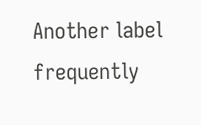Another label frequently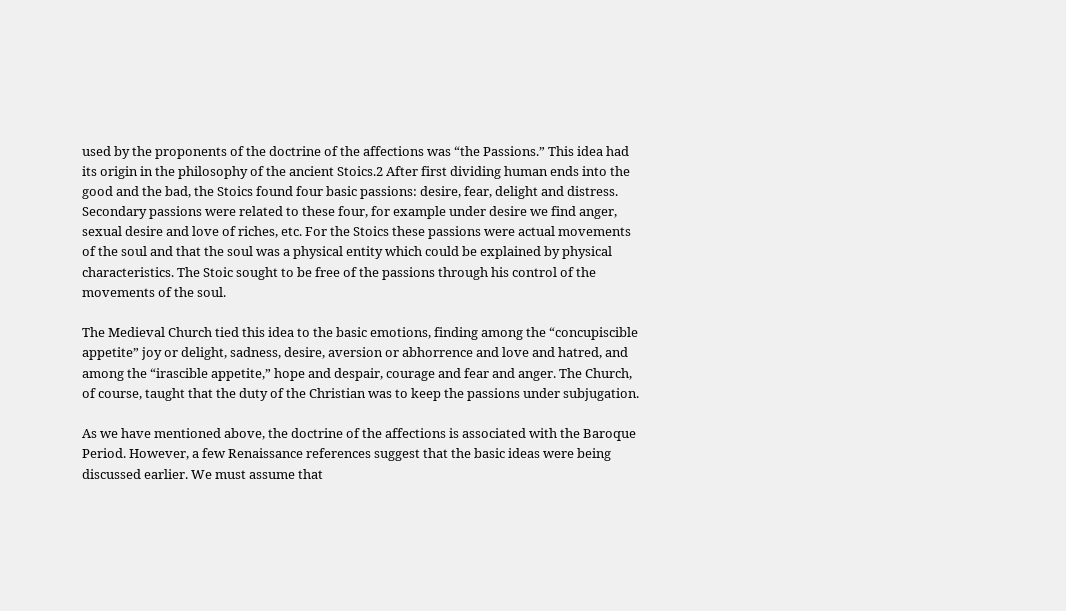used by the proponents of the doctrine of the affections was “the Passions.” This idea had its origin in the philosophy of the ancient Stoics.2 After first dividing human ends into the good and the bad, the Stoics found four basic passions: desire, fear, delight and distress. Secondary passions were related to these four, for example under desire we find anger, sexual desire and love of riches, etc. For the Stoics these passions were actual movements of the soul and that the soul was a physical entity which could be explained by physical characteristics. The Stoic sought to be free of the passions through his control of the movements of the soul.

The Medieval Church tied this idea to the basic emotions, finding among the “concupiscible appetite” joy or delight, sadness, desire, aversion or abhorrence and love and hatred, and among the “irascible appetite,” hope and despair, courage and fear and anger. The Church, of course, taught that the duty of the Christian was to keep the passions under subjugation.

As we have mentioned above, the doctrine of the affections is associated with the Baroque Period. However, a few Renaissance references suggest that the basic ideas were being discussed earlier. We must assume that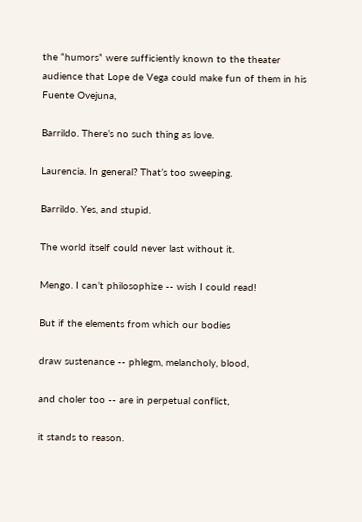the “humors” were sufficiently known to the theater audience that Lope de Vega could make fun of them in his Fuente Ovejuna,

Barrildo. There’s no such thing as love.

Laurencia. In general? That’s too sweeping.

Barrildo. Yes, and stupid.

The world itself could never last without it.

Mengo. I can’t philosophize -- wish I could read!

But if the elements from which our bodies

draw sustenance -- phlegm, melancholy, blood,

and choler too -- are in perpetual conflict,

it stands to reason.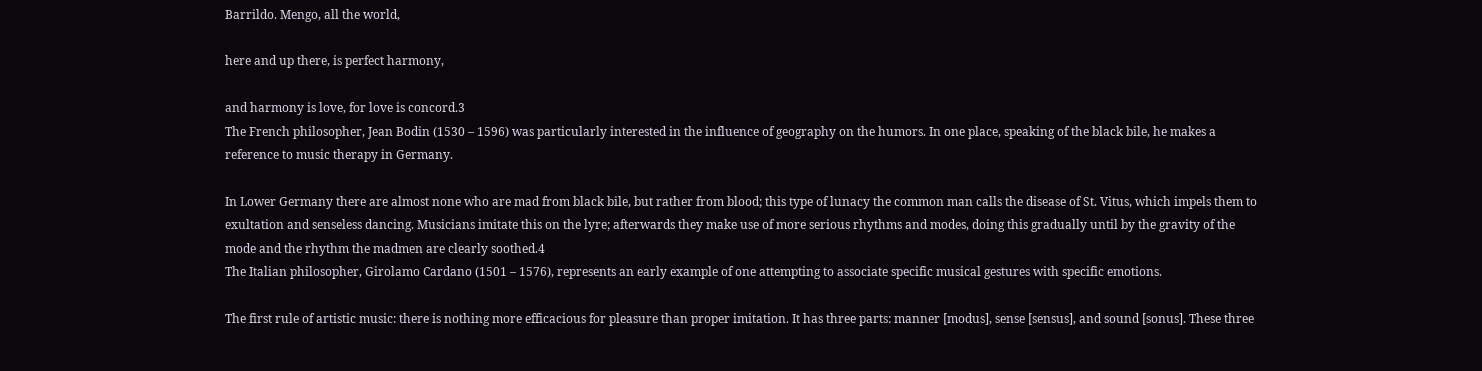Barrildo. Mengo, all the world,

here and up there, is perfect harmony,

and harmony is love, for love is concord.3
The French philosopher, Jean Bodin (1530 – 1596) was particularly interested in the influence of geography on the humors. In one place, speaking of the black bile, he makes a reference to music therapy in Germany.

In Lower Germany there are almost none who are mad from black bile, but rather from blood; this type of lunacy the common man calls the disease of St. Vitus, which impels them to exultation and senseless dancing. Musicians imitate this on the lyre; afterwards they make use of more serious rhythms and modes, doing this gradually until by the gravity of the mode and the rhythm the madmen are clearly soothed.4
The Italian philosopher, Girolamo Cardano (1501 – 1576), represents an early example of one attempting to associate specific musical gestures with specific emotions.

The first rule of artistic music: there is nothing more efficacious for pleasure than proper imitation. It has three parts: manner [modus], sense [sensus], and sound [sonus]. These three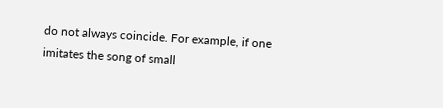do not always coincide. For example, if one imitates the song of small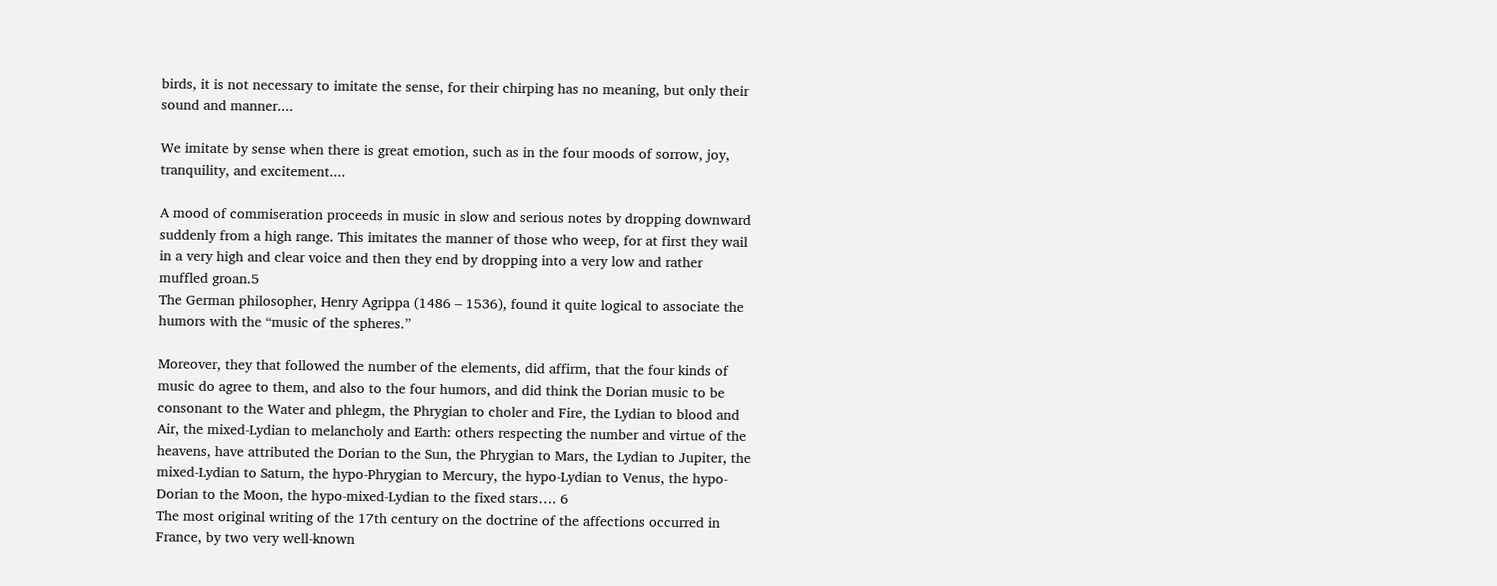birds, it is not necessary to imitate the sense, for their chirping has no meaning, but only their sound and manner....

We imitate by sense when there is great emotion, such as in the four moods of sorrow, joy, tranquility, and excitement....

A mood of commiseration proceeds in music in slow and serious notes by dropping downward suddenly from a high range. This imitates the manner of those who weep, for at first they wail in a very high and clear voice and then they end by dropping into a very low and rather muffled groan.5
The German philosopher, Henry Agrippa (1486 – 1536), found it quite logical to associate the humors with the “music of the spheres.”

Moreover, they that followed the number of the elements, did affirm, that the four kinds of music do agree to them, and also to the four humors, and did think the Dorian music to be consonant to the Water and phlegm, the Phrygian to choler and Fire, the Lydian to blood and Air, the mixed-Lydian to melancholy and Earth: others respecting the number and virtue of the heavens, have attributed the Dorian to the Sun, the Phrygian to Mars, the Lydian to Jupiter, the mixed-Lydian to Saturn, the hypo-Phrygian to Mercury, the hypo-Lydian to Venus, the hypo-Dorian to the Moon, the hypo-mixed-Lydian to the fixed stars…. 6
The most original writing of the 17th century on the doctrine of the affections occurred in France, by two very well-known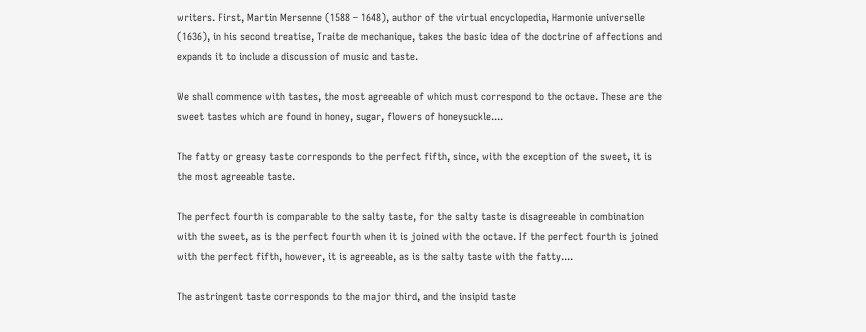writers. First, Martin Mersenne (1588 – 1648), author of the virtual encyclopedia, Harmonie universelle (1636), in his second treatise, Traite de mechanique, takes the basic idea of the doctrine of affections and expands it to include a discussion of music and taste.

We shall commence with tastes, the most agreeable of which must correspond to the octave. These are the sweet tastes which are found in honey, sugar, flowers of honeysuckle....

The fatty or greasy taste corresponds to the perfect fifth, since, with the exception of the sweet, it is the most agreeable taste.

The perfect fourth is comparable to the salty taste, for the salty taste is disagreeable in combination with the sweet, as is the perfect fourth when it is joined with the octave. If the perfect fourth is joined with the perfect fifth, however, it is agreeable, as is the salty taste with the fatty....

The astringent taste corresponds to the major third, and the insipid taste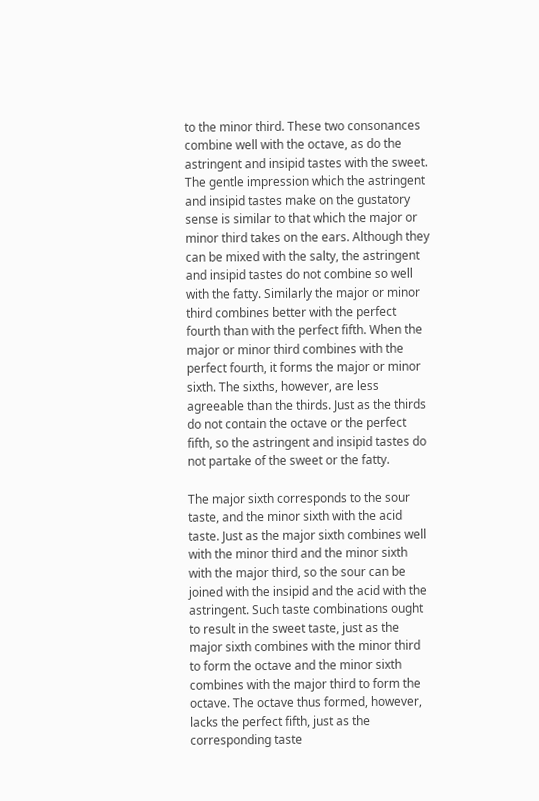to the minor third. These two consonances combine well with the octave, as do the astringent and insipid tastes with the sweet. The gentle impression which the astringent and insipid tastes make on the gustatory sense is similar to that which the major or minor third takes on the ears. Although they can be mixed with the salty, the astringent and insipid tastes do not combine so well with the fatty. Similarly the major or minor third combines better with the perfect fourth than with the perfect fifth. When the major or minor third combines with the perfect fourth, it forms the major or minor sixth. The sixths, however, are less agreeable than the thirds. Just as the thirds do not contain the octave or the perfect fifth, so the astringent and insipid tastes do not partake of the sweet or the fatty.

The major sixth corresponds to the sour taste, and the minor sixth with the acid taste. Just as the major sixth combines well with the minor third and the minor sixth with the major third, so the sour can be joined with the insipid and the acid with the astringent. Such taste combinations ought to result in the sweet taste, just as the major sixth combines with the minor third to form the octave and the minor sixth combines with the major third to form the octave. The octave thus formed, however, lacks the perfect fifth, just as the corresponding taste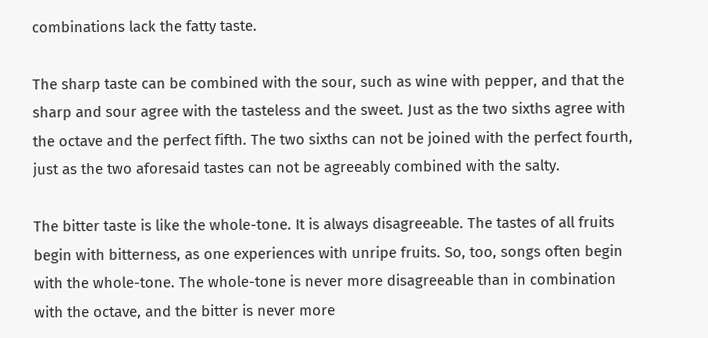combinations lack the fatty taste.

The sharp taste can be combined with the sour, such as wine with pepper, and that the sharp and sour agree with the tasteless and the sweet. Just as the two sixths agree with the octave and the perfect fifth. The two sixths can not be joined with the perfect fourth, just as the two aforesaid tastes can not be agreeably combined with the salty.

The bitter taste is like the whole-tone. It is always disagreeable. The tastes of all fruits begin with bitterness, as one experiences with unripe fruits. So, too, songs often begin with the whole-tone. The whole-tone is never more disagreeable than in combination with the octave, and the bitter is never more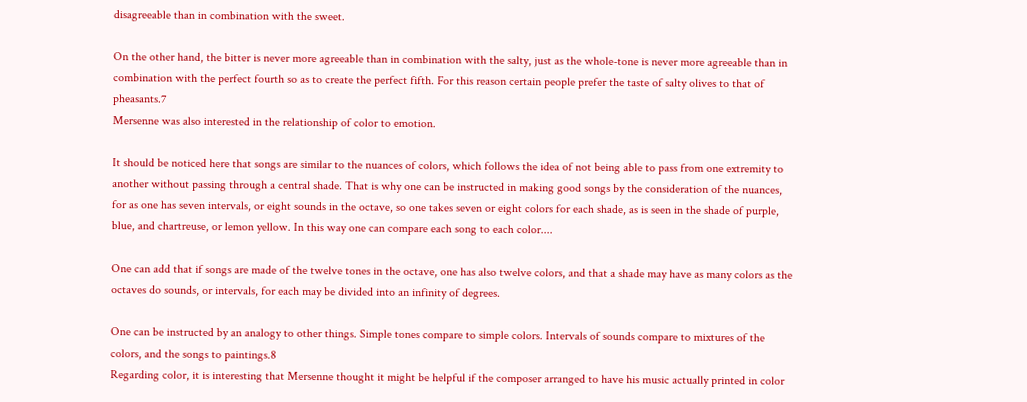disagreeable than in combination with the sweet.

On the other hand, the bitter is never more agreeable than in combination with the salty, just as the whole-tone is never more agreeable than in combination with the perfect fourth so as to create the perfect fifth. For this reason certain people prefer the taste of salty olives to that of pheasants.7
Mersenne was also interested in the relationship of color to emotion.

It should be noticed here that songs are similar to the nuances of colors, which follows the idea of not being able to pass from one extremity to another without passing through a central shade. That is why one can be instructed in making good songs by the consideration of the nuances, for as one has seven intervals, or eight sounds in the octave, so one takes seven or eight colors for each shade, as is seen in the shade of purple, blue, and chartreuse, or lemon yellow. In this way one can compare each song to each color....

One can add that if songs are made of the twelve tones in the octave, one has also twelve colors, and that a shade may have as many colors as the octaves do sounds, or intervals, for each may be divided into an infinity of degrees.

One can be instructed by an analogy to other things. Simple tones compare to simple colors. Intervals of sounds compare to mixtures of the colors, and the songs to paintings.8
Regarding color, it is interesting that Mersenne thought it might be helpful if the composer arranged to have his music actually printed in color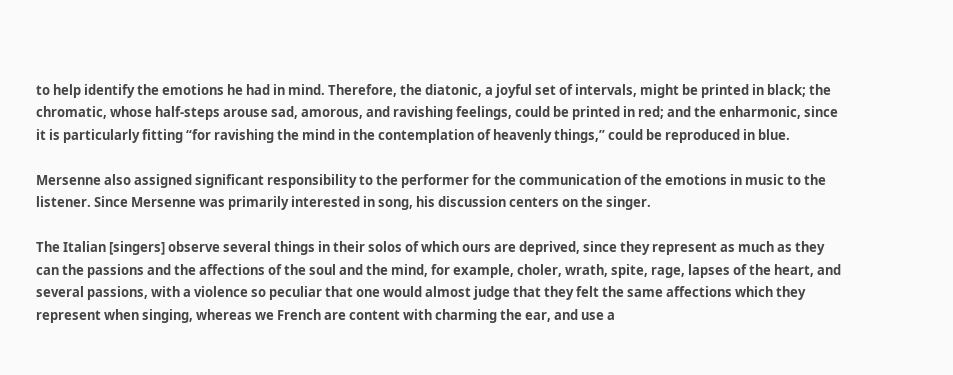to help identify the emotions he had in mind. Therefore, the diatonic, a joyful set of intervals, might be printed in black; the chromatic, whose half-steps arouse sad, amorous, and ravishing feelings, could be printed in red; and the enharmonic, since it is particularly fitting “for ravishing the mind in the contemplation of heavenly things,” could be reproduced in blue.

Mersenne also assigned significant responsibility to the performer for the communication of the emotions in music to the listener. Since Mersenne was primarily interested in song, his discussion centers on the singer.

The Italian [singers] observe several things in their solos of which ours are deprived, since they represent as much as they can the passions and the affections of the soul and the mind, for example, choler, wrath, spite, rage, lapses of the heart, and several passions, with a violence so peculiar that one would almost judge that they felt the same affections which they represent when singing, whereas we French are content with charming the ear, and use a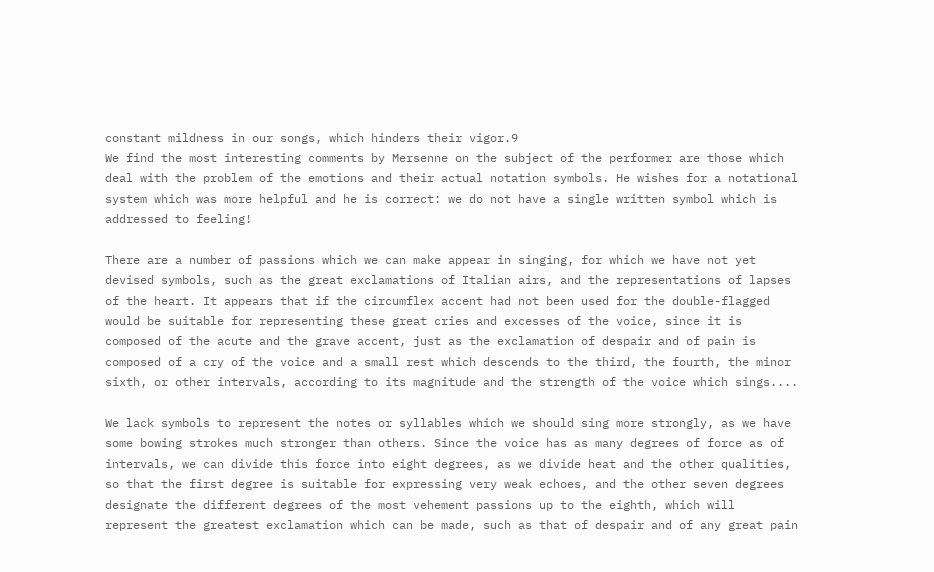constant mildness in our songs, which hinders their vigor.9
We find the most interesting comments by Mersenne on the subject of the performer are those which deal with the problem of the emotions and their actual notation symbols. He wishes for a notational system which was more helpful and he is correct: we do not have a single written symbol which is addressed to feeling!

There are a number of passions which we can make appear in singing, for which we have not yet devised symbols, such as the great exclamations of Italian airs, and the representations of lapses of the heart. It appears that if the circumflex accent had not been used for the double-flagged would be suitable for representing these great cries and excesses of the voice, since it is composed of the acute and the grave accent, just as the exclamation of despair and of pain is composed of a cry of the voice and a small rest which descends to the third, the fourth, the minor sixth, or other intervals, according to its magnitude and the strength of the voice which sings....

We lack symbols to represent the notes or syllables which we should sing more strongly, as we have some bowing strokes much stronger than others. Since the voice has as many degrees of force as of intervals, we can divide this force into eight degrees, as we divide heat and the other qualities, so that the first degree is suitable for expressing very weak echoes, and the other seven degrees designate the different degrees of the most vehement passions up to the eighth, which will represent the greatest exclamation which can be made, such as that of despair and of any great pain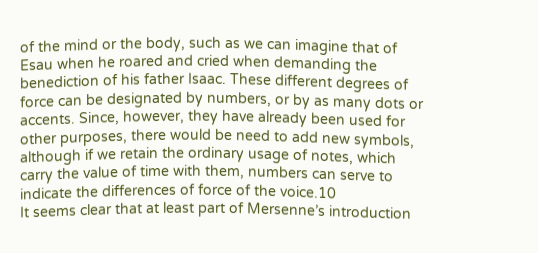of the mind or the body, such as we can imagine that of Esau when he roared and cried when demanding the benediction of his father Isaac. These different degrees of force can be designated by numbers, or by as many dots or accents. Since, however, they have already been used for other purposes, there would be need to add new symbols, although if we retain the ordinary usage of notes, which carry the value of time with them, numbers can serve to indicate the differences of force of the voice.10
It seems clear that at least part of Mersenne’s introduction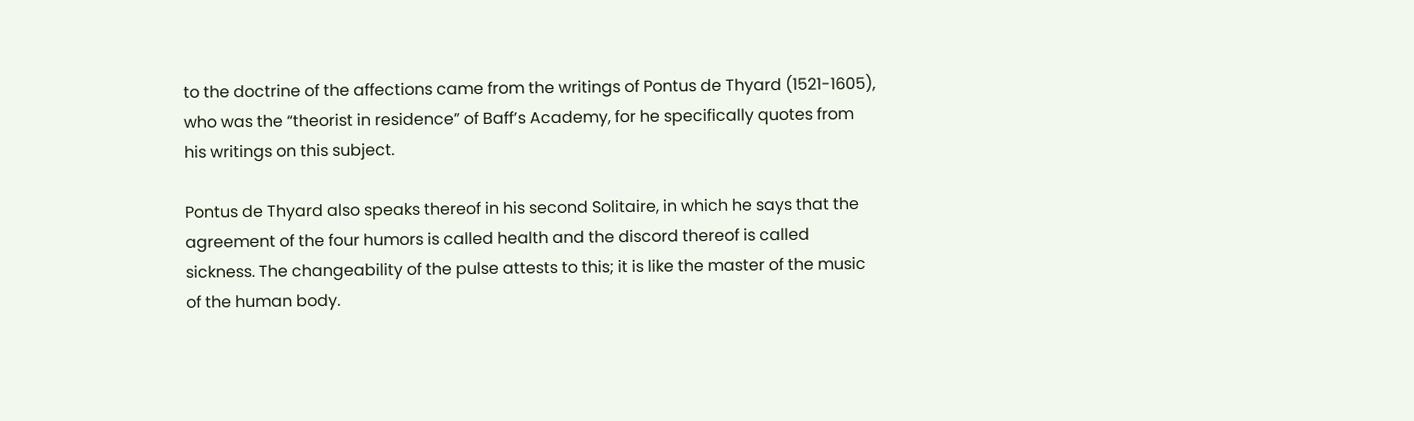to the doctrine of the affections came from the writings of Pontus de Thyard (1521-1605), who was the “theorist in residence” of Baff’s Academy, for he specifically quotes from his writings on this subject.

Pontus de Thyard also speaks thereof in his second Solitaire, in which he says that the agreement of the four humors is called health and the discord thereof is called sickness. The changeability of the pulse attests to this; it is like the master of the music of the human body.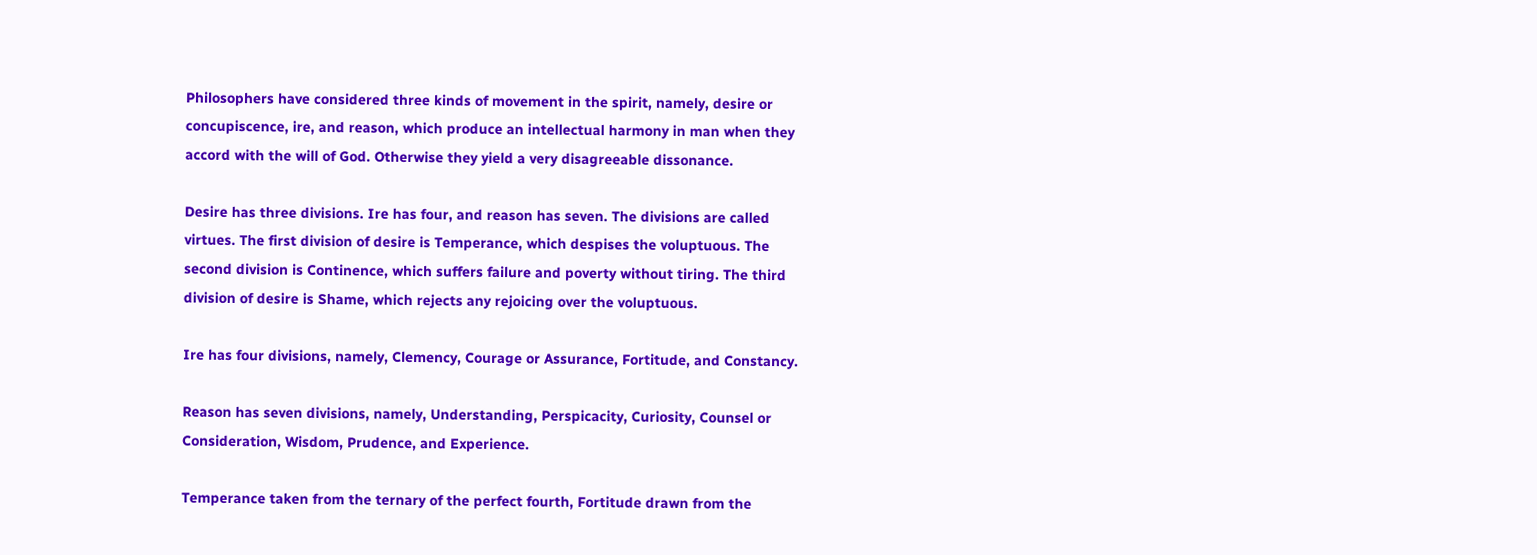Philosophers have considered three kinds of movement in the spirit, namely, desire or concupiscence, ire, and reason, which produce an intellectual harmony in man when they accord with the will of God. Otherwise they yield a very disagreeable dissonance.

Desire has three divisions. Ire has four, and reason has seven. The divisions are called virtues. The first division of desire is Temperance, which despises the voluptuous. The second division is Continence, which suffers failure and poverty without tiring. The third division of desire is Shame, which rejects any rejoicing over the voluptuous.

Ire has four divisions, namely, Clemency, Courage or Assurance, Fortitude, and Constancy.

Reason has seven divisions, namely, Understanding, Perspicacity, Curiosity, Counsel or Consideration, Wisdom, Prudence, and Experience.

Temperance taken from the ternary of the perfect fourth, Fortitude drawn from the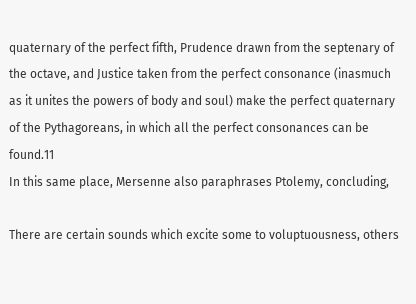quaternary of the perfect fifth, Prudence drawn from the septenary of the octave, and Justice taken from the perfect consonance (inasmuch as it unites the powers of body and soul) make the perfect quaternary of the Pythagoreans, in which all the perfect consonances can be found.11
In this same place, Mersenne also paraphrases Ptolemy, concluding,

There are certain sounds which excite some to voluptuousness, others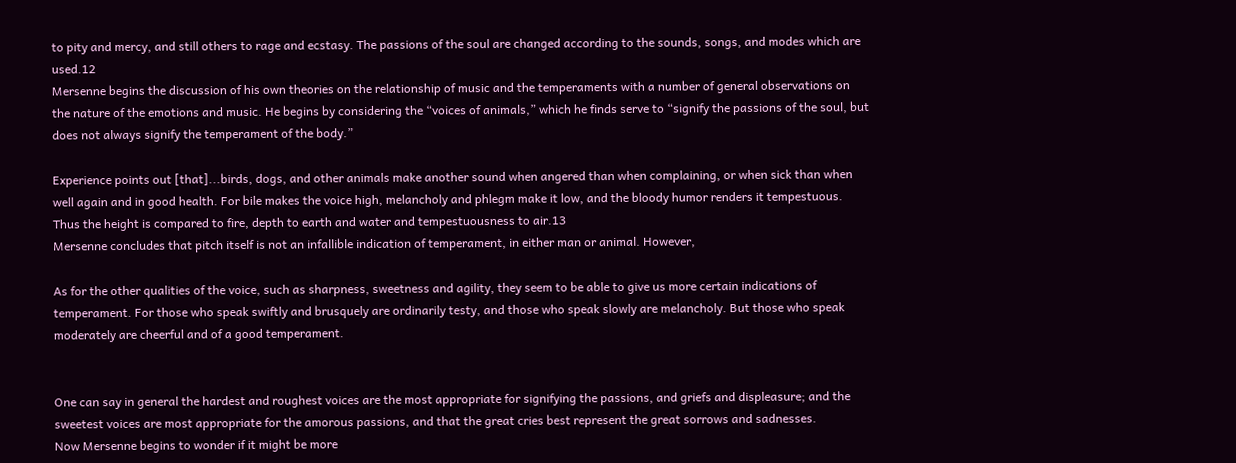to pity and mercy, and still others to rage and ecstasy. The passions of the soul are changed according to the sounds, songs, and modes which are used.12
Mersenne begins the discussion of his own theories on the relationship of music and the temperaments with a number of general observations on the nature of the emotions and music. He begins by considering the “voices of animals,” which he finds serve to “signify the passions of the soul, but does not always signify the temperament of the body.”

Experience points out [that]...birds, dogs, and other animals make another sound when angered than when complaining, or when sick than when well again and in good health. For bile makes the voice high, melancholy and phlegm make it low, and the bloody humor renders it tempestuous. Thus the height is compared to fire, depth to earth and water and tempestuousness to air.13
Mersenne concludes that pitch itself is not an infallible indication of temperament, in either man or animal. However,

As for the other qualities of the voice, such as sharpness, sweetness and agility, they seem to be able to give us more certain indications of temperament. For those who speak swiftly and brusquely are ordinarily testy, and those who speak slowly are melancholy. But those who speak moderately are cheerful and of a good temperament.


One can say in general the hardest and roughest voices are the most appropriate for signifying the passions, and griefs and displeasure; and the sweetest voices are most appropriate for the amorous passions, and that the great cries best represent the great sorrows and sadnesses.
Now Mersenne begins to wonder if it might be more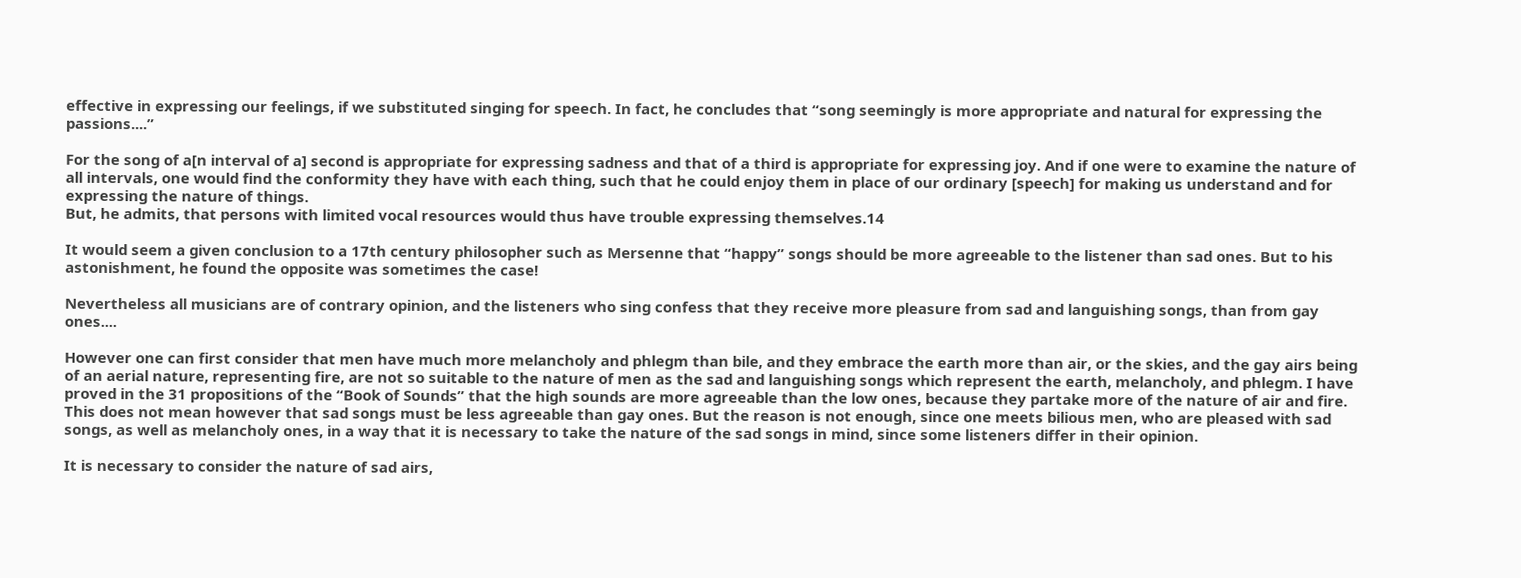effective in expressing our feelings, if we substituted singing for speech. In fact, he concludes that “song seemingly is more appropriate and natural for expressing the passions....”

For the song of a[n interval of a] second is appropriate for expressing sadness and that of a third is appropriate for expressing joy. And if one were to examine the nature of all intervals, one would find the conformity they have with each thing, such that he could enjoy them in place of our ordinary [speech] for making us understand and for expressing the nature of things.
But, he admits, that persons with limited vocal resources would thus have trouble expressing themselves.14

It would seem a given conclusion to a 17th century philosopher such as Mersenne that “happy” songs should be more agreeable to the listener than sad ones. But to his astonishment, he found the opposite was sometimes the case!

Nevertheless all musicians are of contrary opinion, and the listeners who sing confess that they receive more pleasure from sad and languishing songs, than from gay ones....

However one can first consider that men have much more melancholy and phlegm than bile, and they embrace the earth more than air, or the skies, and the gay airs being of an aerial nature, representing fire, are not so suitable to the nature of men as the sad and languishing songs which represent the earth, melancholy, and phlegm. I have proved in the 31 propositions of the “Book of Sounds” that the high sounds are more agreeable than the low ones, because they partake more of the nature of air and fire. This does not mean however that sad songs must be less agreeable than gay ones. But the reason is not enough, since one meets bilious men, who are pleased with sad songs, as well as melancholy ones, in a way that it is necessary to take the nature of the sad songs in mind, since some listeners differ in their opinion.

It is necessary to consider the nature of sad airs,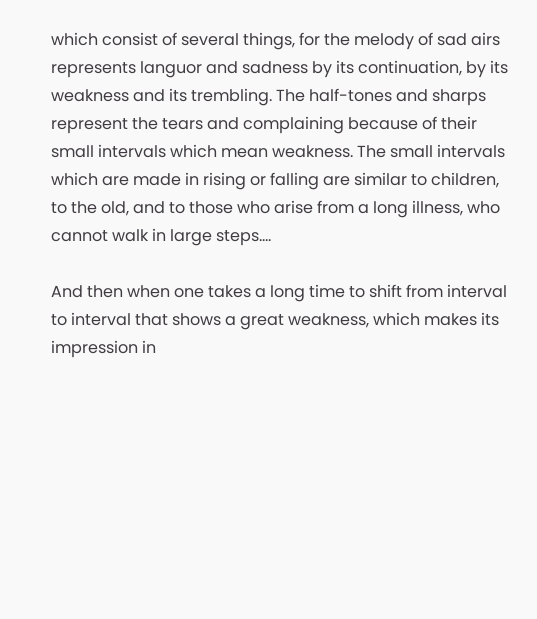which consist of several things, for the melody of sad airs represents languor and sadness by its continuation, by its weakness and its trembling. The half-tones and sharps represent the tears and complaining because of their small intervals which mean weakness. The small intervals which are made in rising or falling are similar to children, to the old, and to those who arise from a long illness, who cannot walk in large steps....

And then when one takes a long time to shift from interval to interval that shows a great weakness, which makes its impression in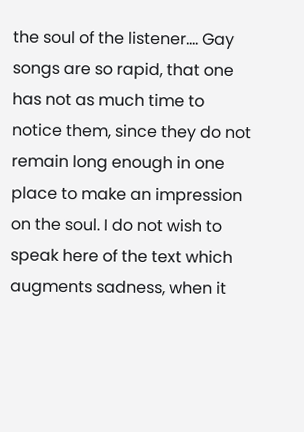the soul of the listener.... Gay songs are so rapid, that one has not as much time to notice them, since they do not remain long enough in one place to make an impression on the soul. I do not wish to speak here of the text which augments sadness, when it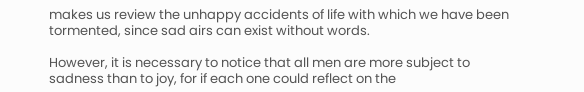makes us review the unhappy accidents of life with which we have been tormented, since sad airs can exist without words.

However, it is necessary to notice that all men are more subject to sadness than to joy, for if each one could reflect on the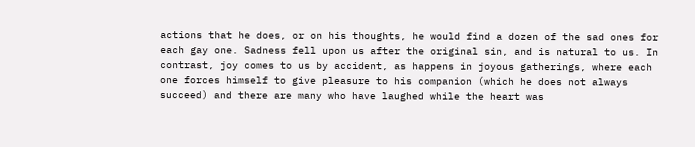actions that he does, or on his thoughts, he would find a dozen of the sad ones for each gay one. Sadness fell upon us after the original sin, and is natural to us. In contrast, joy comes to us by accident, as happens in joyous gatherings, where each one forces himself to give pleasure to his companion (which he does not always succeed) and there are many who have laughed while the heart was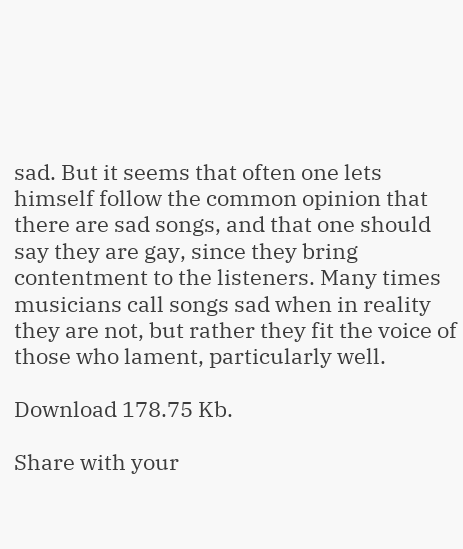sad. But it seems that often one lets himself follow the common opinion that there are sad songs, and that one should say they are gay, since they bring contentment to the listeners. Many times musicians call songs sad when in reality they are not, but rather they fit the voice of those who lament, particularly well.

Download 178.75 Kb.

Share with your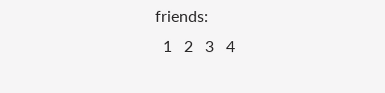friends:
  1   2   3   4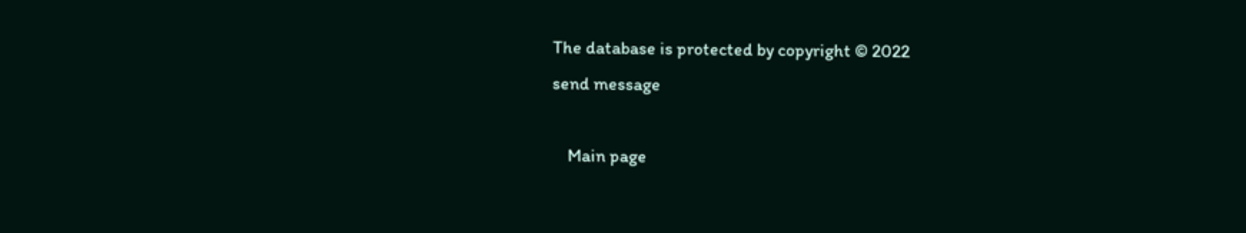The database is protected by copyright © 2022
send message

    Main page